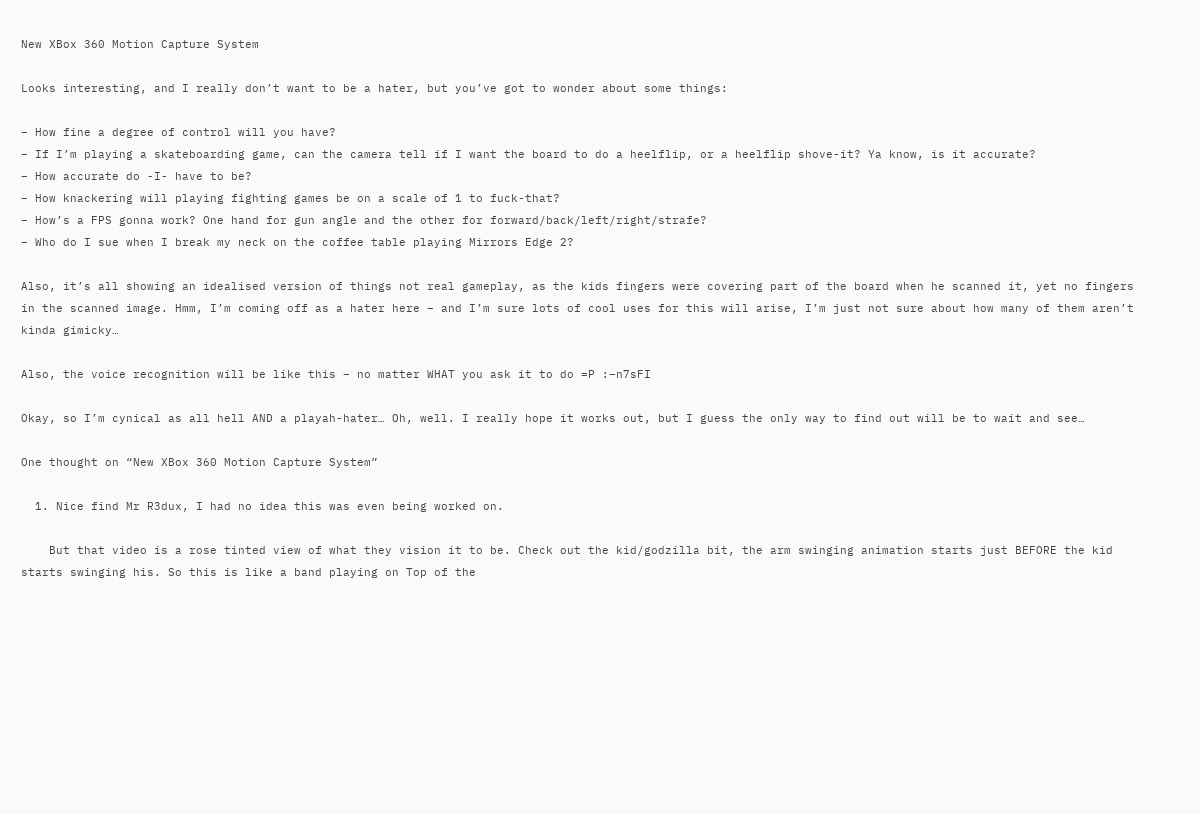New XBox 360 Motion Capture System

Looks interesting, and I really don’t want to be a hater, but you’ve got to wonder about some things:

– How fine a degree of control will you have?
– If I’m playing a skateboarding game, can the camera tell if I want the board to do a heelflip, or a heelflip shove-it? Ya know, is it accurate?
– How accurate do -I- have to be?
– How knackering will playing fighting games be on a scale of 1 to fuck-that?
– How’s a FPS gonna work? One hand for gun angle and the other for forward/back/left/right/strafe?
– Who do I sue when I break my neck on the coffee table playing Mirrors Edge 2?

Also, it’s all showing an idealised version of things not real gameplay, as the kids fingers were covering part of the board when he scanned it, yet no fingers in the scanned image. Hmm, I’m coming off as a hater here – and I’m sure lots of cool uses for this will arise, I’m just not sure about how many of them aren’t kinda gimicky…

Also, the voice recognition will be like this – no matter WHAT you ask it to do =P :–n7sFI

Okay, so I’m cynical as all hell AND a playah-hater… Oh, well. I really hope it works out, but I guess the only way to find out will be to wait and see…

One thought on “New XBox 360 Motion Capture System”

  1. Nice find Mr R3dux, I had no idea this was even being worked on.

    But that video is a rose tinted view of what they vision it to be. Check out the kid/godzilla bit, the arm swinging animation starts just BEFORE the kid starts swinging his. So this is like a band playing on Top of the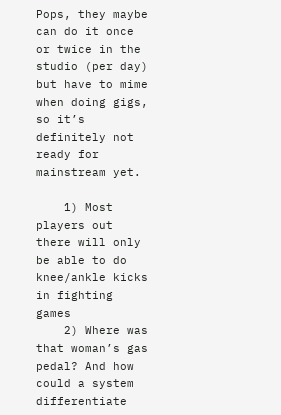Pops, they maybe can do it once or twice in the studio (per day) but have to mime when doing gigs, so it’s definitely not ready for mainstream yet.

    1) Most players out there will only be able to do knee/ankle kicks in fighting games
    2) Where was that woman’s gas pedal? And how could a system differentiate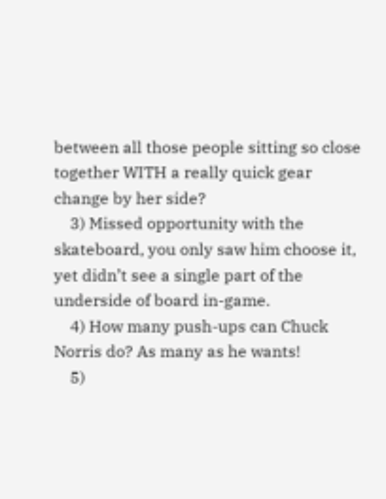between all those people sitting so close together WITH a really quick gear change by her side?
    3) Missed opportunity with the skateboard, you only saw him choose it, yet didn’t see a single part of the underside of board in-game.
    4) How many push-ups can Chuck Norris do? As many as he wants!
    5)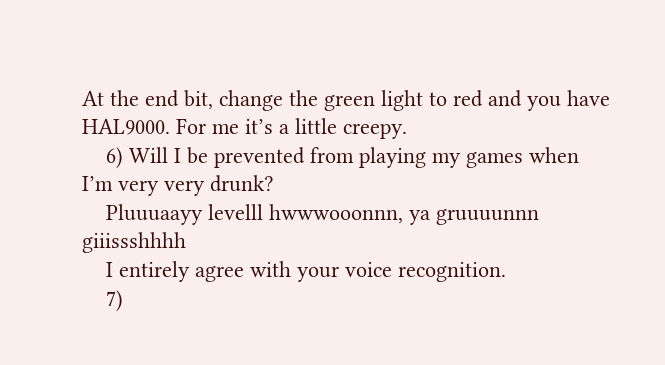At the end bit, change the green light to red and you have HAL9000. For me it’s a little creepy.
    6) Will I be prevented from playing my games when I’m very very drunk?
    Pluuuaayy levelll hwwwooonnn, ya gruuuunnn giiissshhhh
    I entirely agree with your voice recognition.
    7)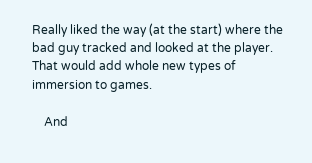Really liked the way (at the start) where the bad guy tracked and looked at the player. That would add whole new types of immersion to games.

    And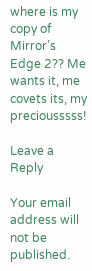where is my copy of Mirror’s Edge 2?? Me wants it, me covets its, my preciousssss!

Leave a Reply

Your email address will not be published.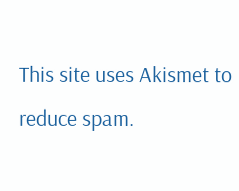This site uses Akismet to reduce spam.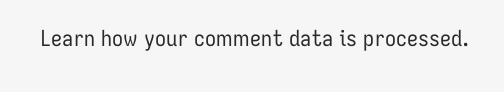Learn how your comment data is processed.